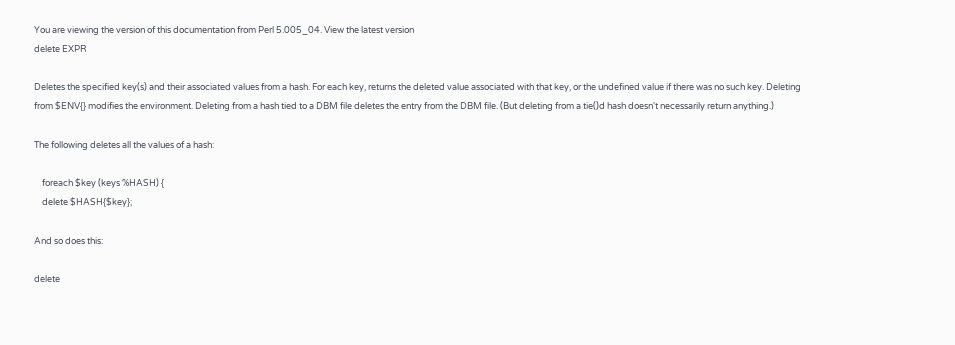You are viewing the version of this documentation from Perl 5.005_04. View the latest version
delete EXPR

Deletes the specified key(s) and their associated values from a hash. For each key, returns the deleted value associated with that key, or the undefined value if there was no such key. Deleting from $ENV{} modifies the environment. Deleting from a hash tied to a DBM file deletes the entry from the DBM file. (But deleting from a tie()d hash doesn't necessarily return anything.)

The following deletes all the values of a hash:

    foreach $key (keys %HASH) {
    delete $HASH{$key};

And so does this:

delete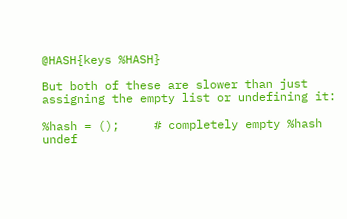@HASH{keys %HASH}

But both of these are slower than just assigning the empty list or undefining it:

%hash = ();     # completely empty %hash
undef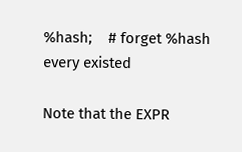%hash;    # forget %hash every existed

Note that the EXPR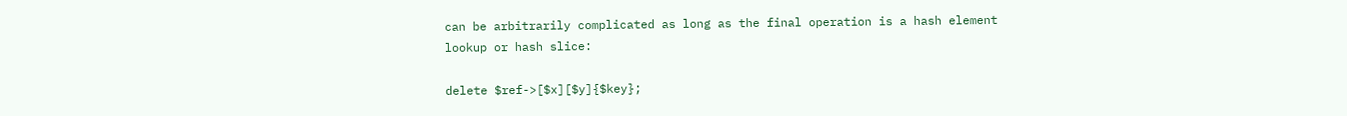can be arbitrarily complicated as long as the final operation is a hash element lookup or hash slice:

delete $ref->[$x][$y]{$key};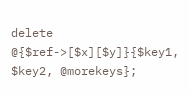delete @{$ref->[$x][$y]}{$key1, $key2, @morekeys};